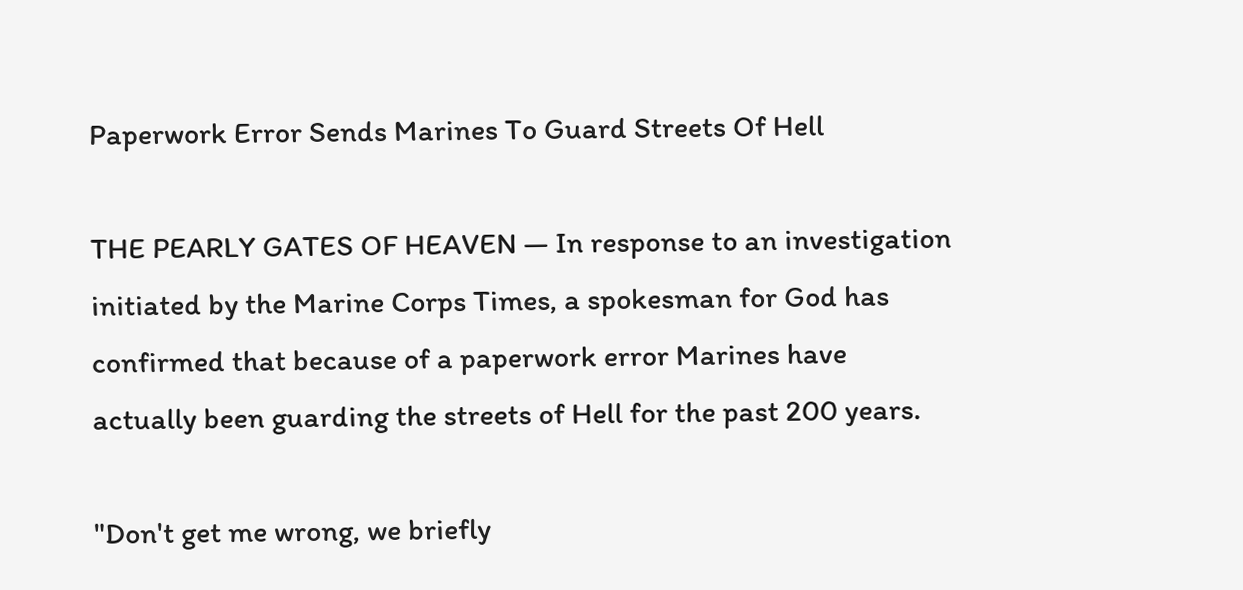Paperwork Error Sends Marines To Guard Streets Of Hell

THE PEARLY GATES OF HEAVEN — In response to an investigation initiated by the Marine Corps Times, a spokesman for God has confirmed that because of a paperwork error Marines have actually been guarding the streets of Hell for the past 200 years.

"Don't get me wrong, we briefly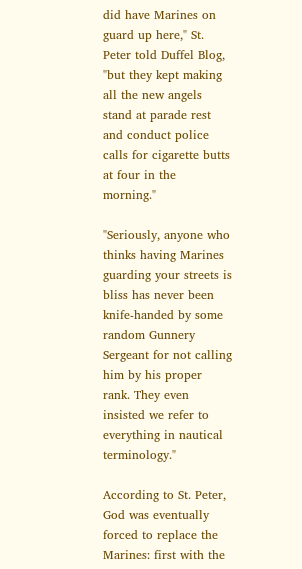did have Marines on guard up here," St. Peter told Duffel Blog, "but they kept making all the new angels stand at parade rest and conduct police calls for cigarette butts at four in the morning."

"Seriously, anyone who thinks having Marines guarding your streets is bliss has never been knife-handed by some random Gunnery Sergeant for not calling him by his proper rank. They even insisted we refer to everything in nautical terminology."

According to St. Peter, God was eventually forced to replace the Marines: first with the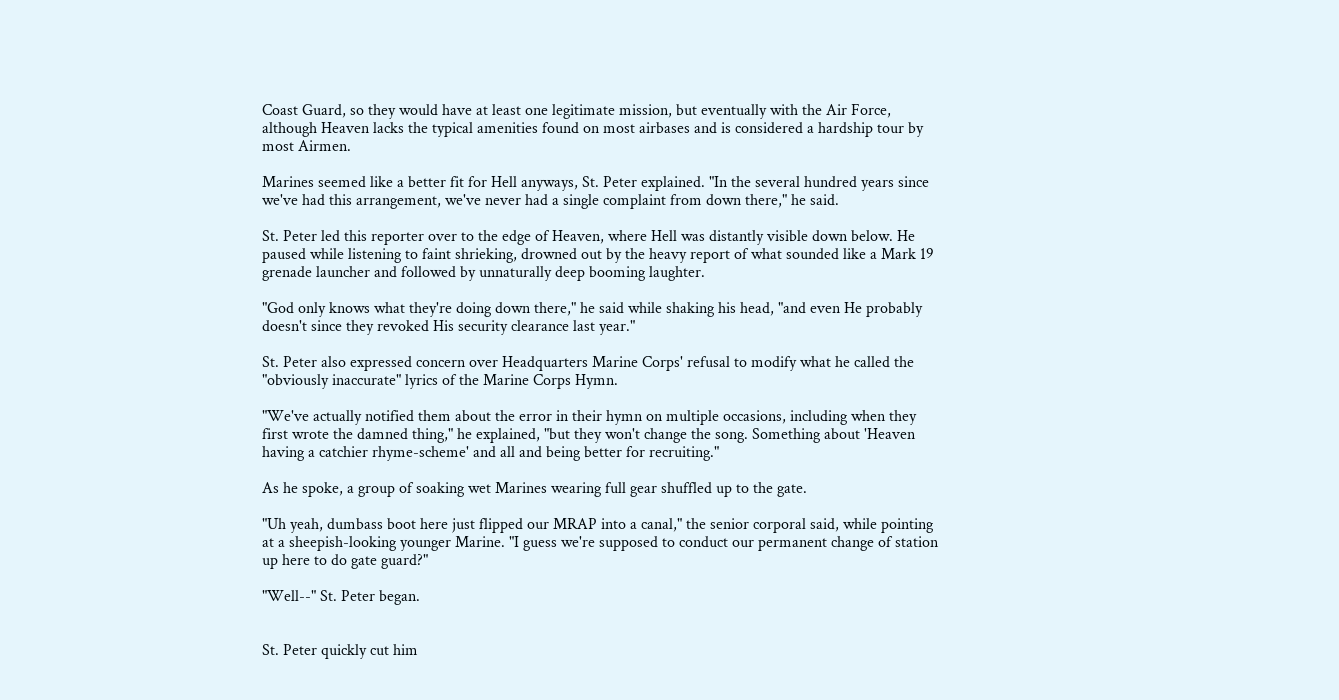Coast Guard, so they would have at least one legitimate mission, but eventually with the Air Force, although Heaven lacks the typical amenities found on most airbases and is considered a hardship tour by most Airmen.

Marines seemed like a better fit for Hell anyways, St. Peter explained. "In the several hundred years since we've had this arrangement, we've never had a single complaint from down there," he said.

St. Peter led this reporter over to the edge of Heaven, where Hell was distantly visible down below. He paused while listening to faint shrieking, drowned out by the heavy report of what sounded like a Mark 19 grenade launcher and followed by unnaturally deep booming laughter.

"God only knows what they're doing down there," he said while shaking his head, "and even He probably doesn't since they revoked His security clearance last year."

St. Peter also expressed concern over Headquarters Marine Corps' refusal to modify what he called the "obviously inaccurate" lyrics of the Marine Corps Hymn.

"We've actually notified them about the error in their hymn on multiple occasions, including when they first wrote the damned thing," he explained, "but they won't change the song. Something about 'Heaven having a catchier rhyme-scheme' and all and being better for recruiting."

As he spoke, a group of soaking wet Marines wearing full gear shuffled up to the gate.

"Uh yeah, dumbass boot here just flipped our MRAP into a canal," the senior corporal said, while pointing at a sheepish-looking younger Marine. "I guess we're supposed to conduct our permanent change of station up here to do gate guard?"

"Well--" St. Peter began.


St. Peter quickly cut him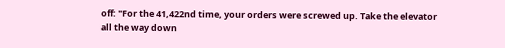off: "For the 41,422nd time, your orders were screwed up. Take the elevator all the way down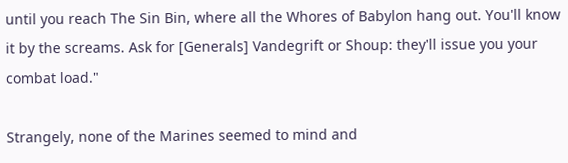until you reach The Sin Bin, where all the Whores of Babylon hang out. You'll know it by the screams. Ask for [Generals] Vandegrift or Shoup: they'll issue you your combat load."

Strangely, none of the Marines seemed to mind and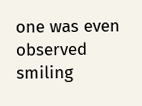one was even observed smiling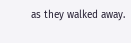as they walked away.